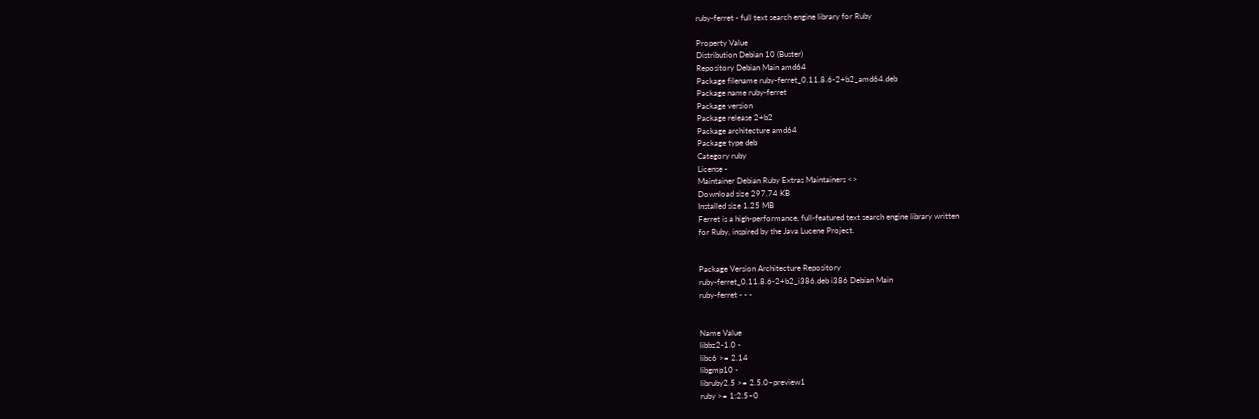ruby-ferret - full text search engine library for Ruby

Property Value
Distribution Debian 10 (Buster)
Repository Debian Main amd64
Package filename ruby-ferret_0.11.8.6-2+b2_amd64.deb
Package name ruby-ferret
Package version
Package release 2+b2
Package architecture amd64
Package type deb
Category ruby
License -
Maintainer Debian Ruby Extras Maintainers <>
Download size 297.74 KB
Installed size 1.25 MB
Ferret is a high-performance, full-featured text search engine library written
for Ruby, inspired by the Java Lucene Project.


Package Version Architecture Repository
ruby-ferret_0.11.8.6-2+b2_i386.deb i386 Debian Main
ruby-ferret - - -


Name Value
libbz2-1.0 -
libc6 >= 2.14
libgmp10 -
libruby2.5 >= 2.5.0~preview1
ruby >= 1:2.5~0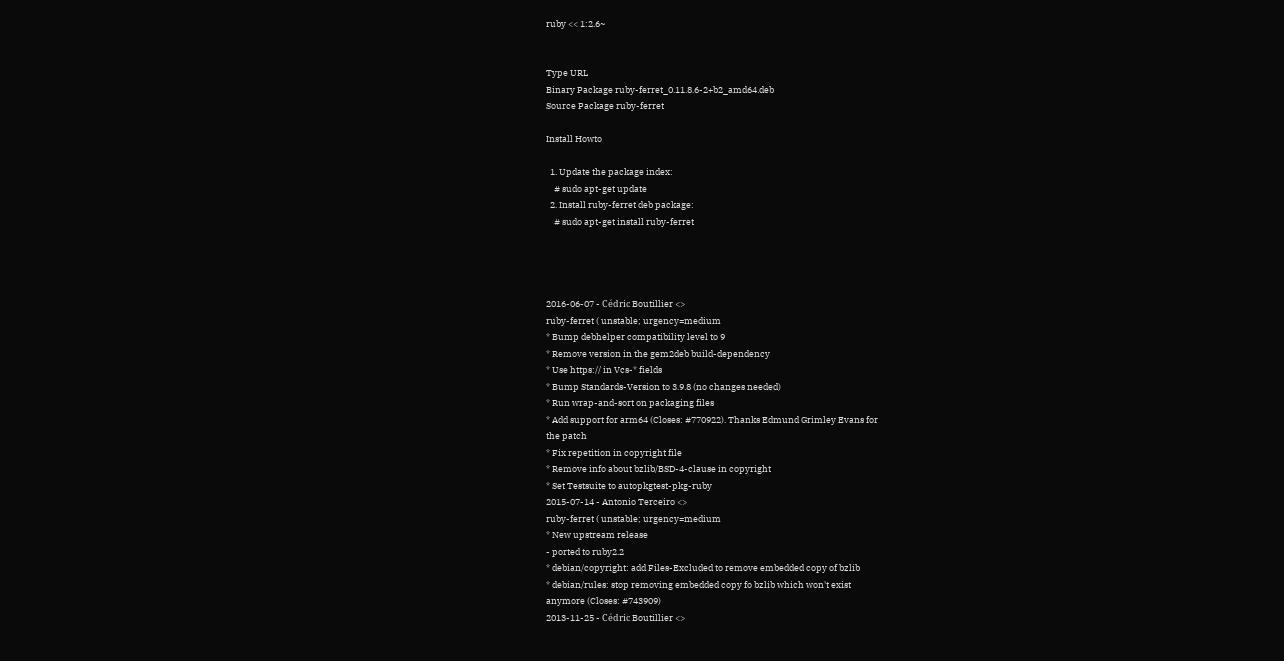ruby << 1:2.6~


Type URL
Binary Package ruby-ferret_0.11.8.6-2+b2_amd64.deb
Source Package ruby-ferret

Install Howto

  1. Update the package index:
    # sudo apt-get update
  2. Install ruby-ferret deb package:
    # sudo apt-get install ruby-ferret




2016-06-07 - Cédric Boutillier <>
ruby-ferret ( unstable; urgency=medium
* Bump debhelper compatibility level to 9
* Remove version in the gem2deb build-dependency
* Use https:// in Vcs-* fields
* Bump Standards-Version to 3.9.8 (no changes needed)
* Run wrap-and-sort on packaging files
* Add support for arm64 (Closes: #770922). Thanks Edmund Grimley Evans for
the patch
* Fix repetition in copyright file
* Remove info about bzlib/BSD-4-clause in copyright
* Set Testsuite to autopkgtest-pkg-ruby
2015-07-14 - Antonio Terceiro <>
ruby-ferret ( unstable; urgency=medium
* New upstream release
- ported to ruby2.2
* debian/copyright: add Files-Excluded to remove embedded copy of bzlib
* debian/rules: stop removing embedded copy fo bzlib which won't exist
anymore (Closes: #743909)
2013-11-25 - Cédric Boutillier <>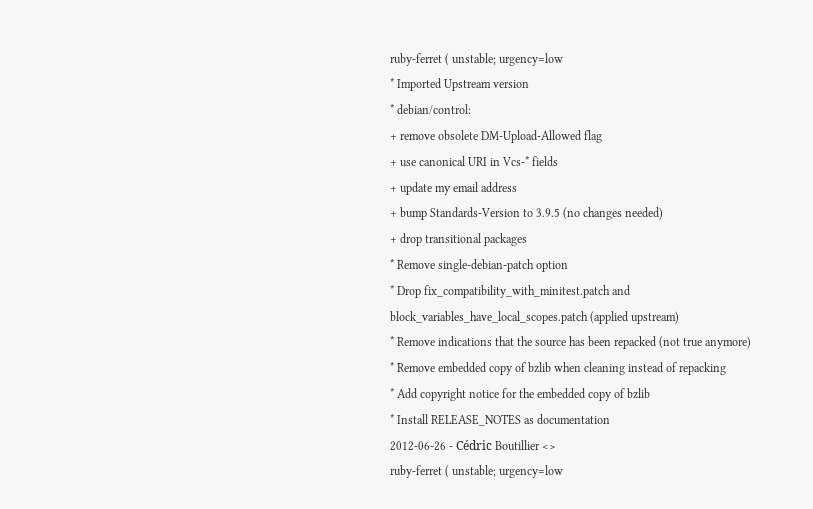ruby-ferret ( unstable; urgency=low
* Imported Upstream version
* debian/control:
+ remove obsolete DM-Upload-Allowed flag
+ use canonical URI in Vcs-* fields
+ update my email address
+ bump Standards-Version to 3.9.5 (no changes needed)
+ drop transitional packages
* Remove single-debian-patch option
* Drop fix_compatibility_with_minitest.patch and
block_variables_have_local_scopes.patch (applied upstream)
* Remove indications that the source has been repacked (not true anymore)
* Remove embedded copy of bzlib when cleaning instead of repacking
* Add copyright notice for the embedded copy of bzlib
* Install RELEASE_NOTES as documentation
2012-06-26 - Cédric Boutillier <>
ruby-ferret ( unstable; urgency=low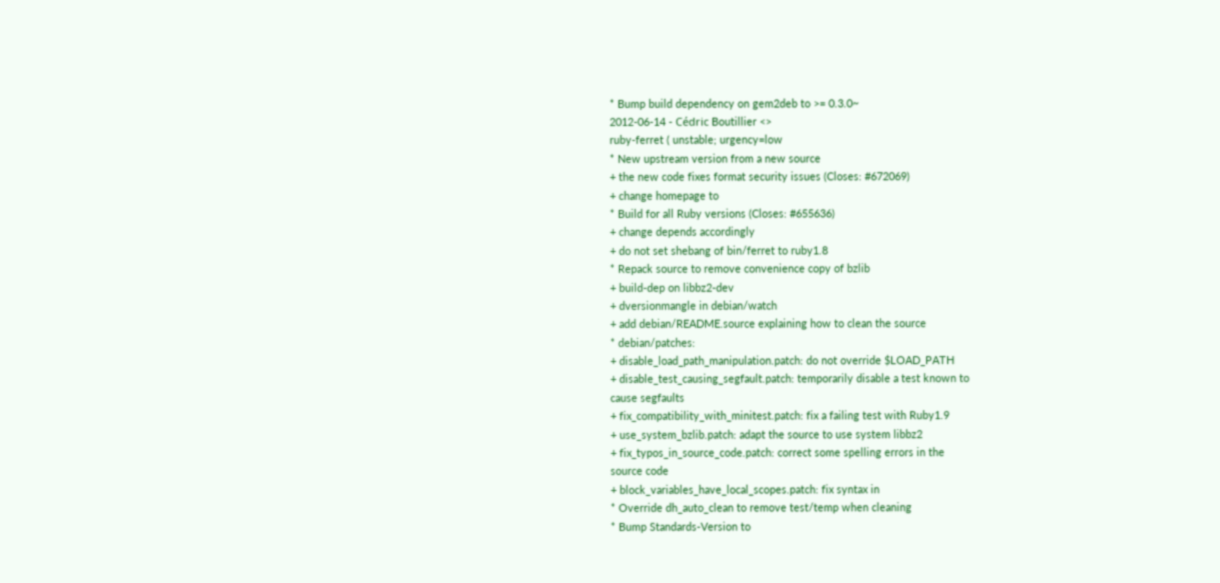* Bump build dependency on gem2deb to >= 0.3.0~
2012-06-14 - Cédric Boutillier <>
ruby-ferret ( unstable; urgency=low
* New upstream version from a new source
+ the new code fixes format security issues (Closes: #672069)
+ change homepage to
* Build for all Ruby versions (Closes: #655636)
+ change depends accordingly
+ do not set shebang of bin/ferret to ruby1.8
* Repack source to remove convenience copy of bzlib
+ build-dep on libbz2-dev
+ dversionmangle in debian/watch
+ add debian/README.source explaining how to clean the source
* debian/patches:
+ disable_load_path_manipulation.patch: do not override $LOAD_PATH
+ disable_test_causing_segfault.patch: temporarily disable a test known to
cause segfaults
+ fix_compatibility_with_minitest.patch: fix a failing test with Ruby1.9
+ use_system_bzlib.patch: adapt the source to use system libbz2
+ fix_typos_in_source_code.patch: correct some spelling errors in the
source code
+ block_variables_have_local_scopes.patch: fix syntax in
* Override dh_auto_clean to remove test/temp when cleaning
* Bump Standards-Version to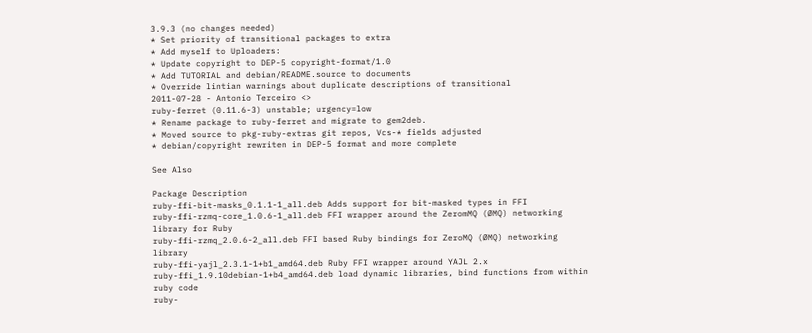3.9.3 (no changes needed)
* Set priority of transitional packages to extra
* Add myself to Uploaders:
* Update copyright to DEP-5 copyright-format/1.0
* Add TUTORIAL and debian/README.source to documents
* Override lintian warnings about duplicate descriptions of transitional
2011-07-28 - Antonio Terceiro <>
ruby-ferret (0.11.6-3) unstable; urgency=low
* Rename package to ruby-ferret and migrate to gem2deb.
* Moved source to pkg-ruby-extras git repos, Vcs-* fields adjusted
* debian/copyright rewriten in DEP-5 format and more complete

See Also

Package Description
ruby-ffi-bit-masks_0.1.1-1_all.deb Adds support for bit-masked types in FFI
ruby-ffi-rzmq-core_1.0.6-1_all.deb FFI wrapper around the ZeromMQ (ØMQ) networking library for Ruby
ruby-ffi-rzmq_2.0.6-2_all.deb FFI based Ruby bindings for ZeroMQ (ØMQ) networking library
ruby-ffi-yajl_2.3.1-1+b1_amd64.deb Ruby FFI wrapper around YAJL 2.x
ruby-ffi_1.9.10debian-1+b4_amd64.deb load dynamic libraries, bind functions from within ruby code
ruby-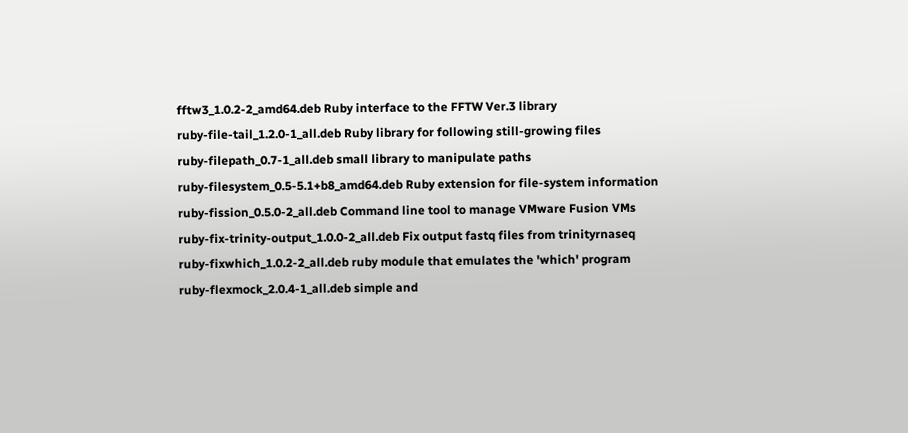fftw3_1.0.2-2_amd64.deb Ruby interface to the FFTW Ver.3 library
ruby-file-tail_1.2.0-1_all.deb Ruby library for following still-growing files
ruby-filepath_0.7-1_all.deb small library to manipulate paths
ruby-filesystem_0.5-5.1+b8_amd64.deb Ruby extension for file-system information
ruby-fission_0.5.0-2_all.deb Command line tool to manage VMware Fusion VMs
ruby-fix-trinity-output_1.0.0-2_all.deb Fix output fastq files from trinityrnaseq
ruby-fixwhich_1.0.2-2_all.deb ruby module that emulates the 'which' program
ruby-flexmock_2.0.4-1_all.deb simple and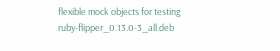flexible mock objects for testing
ruby-flipper_0.13.0-3_all.deb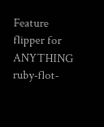Feature flipper for ANYTHING
ruby-flot-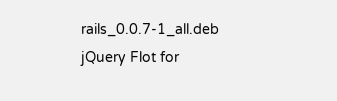rails_0.0.7-1_all.deb jQuery Flot for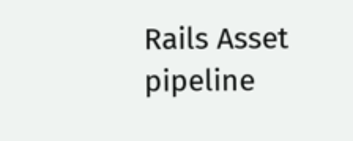Rails Asset pipeline